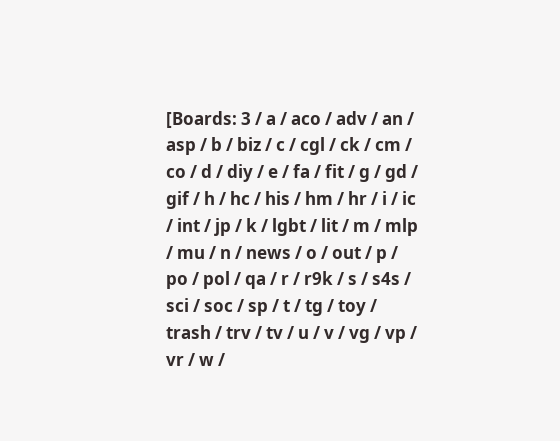[Boards: 3 / a / aco / adv / an / asp / b / biz / c / cgl / ck / cm / co / d / diy / e / fa / fit / g / gd / gif / h / hc / his / hm / hr / i / ic / int / jp / k / lgbt / lit / m / mlp / mu / n / news / o / out / p / po / pol / qa / r / r9k / s / s4s / sci / soc / sp / t / tg / toy / trash / trv / tv / u / v / vg / vp / vr / w /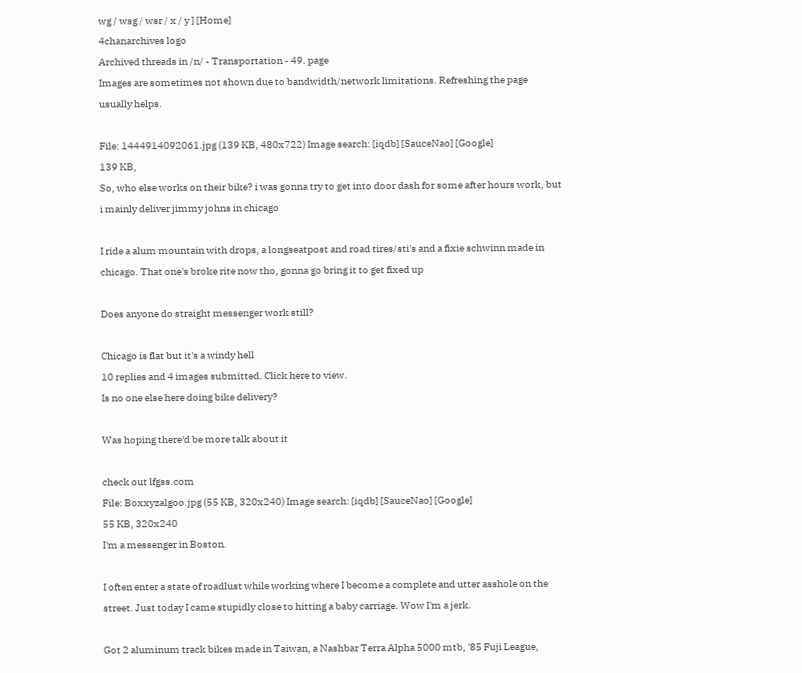wg / wsg / wsr / x / y ] [Home]
4chanarchives logo
Archived threads in /n/ - Transportation - 49. page
Images are sometimes not shown due to bandwidth/network limitations. Refreshing the page usually helps.

File: 1444914092061.jpg (139 KB, 480x722) Image search: [iqdb] [SauceNao] [Google]
139 KB,
So, who else works on their bike? i was gonna try to get into door dash for some after hours work, but i mainly deliver jimmy johns in chicago

I ride a alum mountain with drops, a longseatpost and road tires/sti's and a fixie schwinn made in chicago. That one's broke rite now tho, gonna go bring it to get fixed up

Does anyone do straight messenger work still?

Chicago is flat but it's a windy hell
10 replies and 4 images submitted. Click here to view.
Is no one else here doing bike delivery?

Was hoping there'd be more talk about it

check out lfgss.com
File: Boxxyzalgoo.jpg (55 KB, 320x240) Image search: [iqdb] [SauceNao] [Google]
55 KB, 320x240
I'm a messenger in Boston.

I often enter a state of roadlust while working where I become a complete and utter asshole on the street. Just today I came stupidly close to hitting a baby carriage. Wow I'm a jerk.

Got 2 aluminum track bikes made in Taiwan, a Nashbar Terra Alpha 5000 mtb, '85 Fuji League,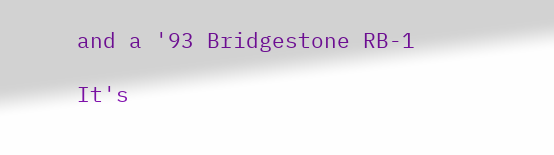and a '93 Bridgestone RB-1

It's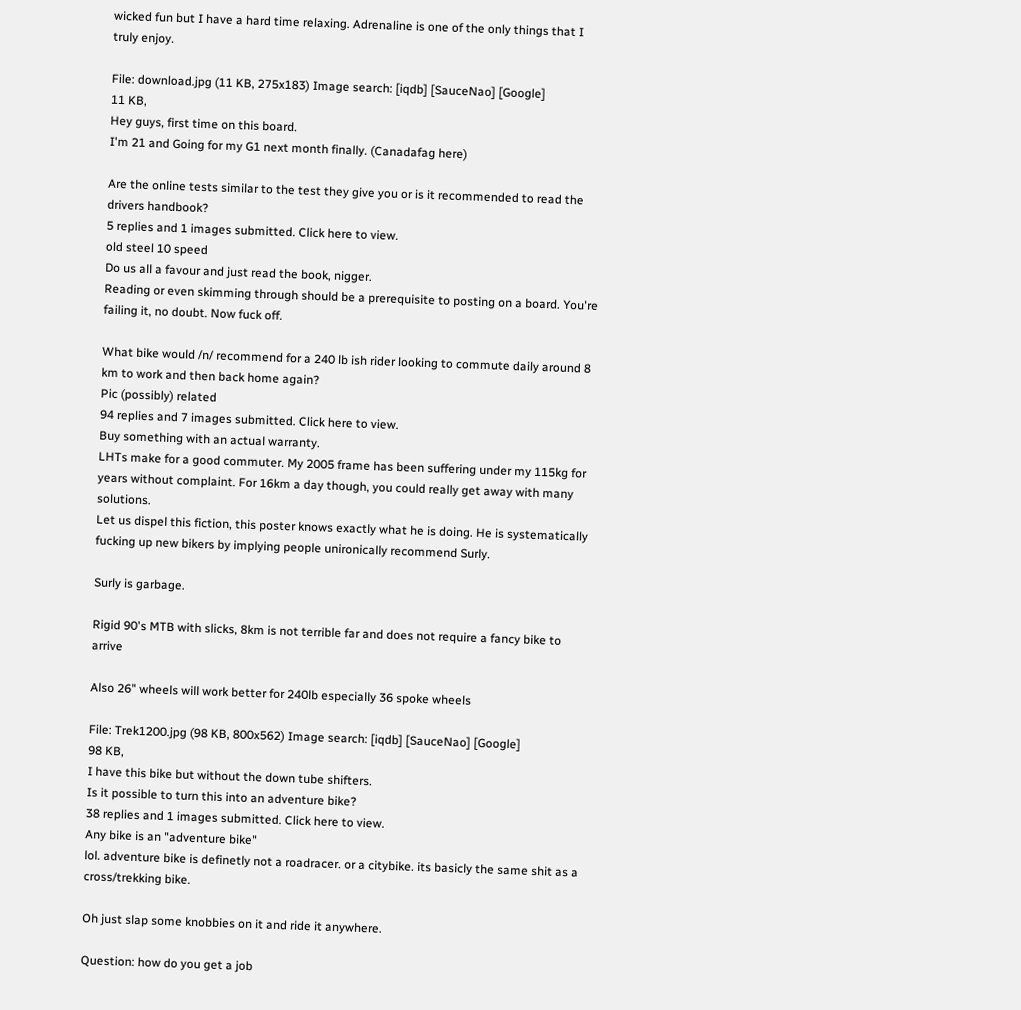wicked fun but I have a hard time relaxing. Adrenaline is one of the only things that I truly enjoy.

File: download.jpg (11 KB, 275x183) Image search: [iqdb] [SauceNao] [Google]
11 KB,
Hey guys, first time on this board.
I'm 21 and Going for my G1 next month finally. (Canadafag here)

Are the online tests similar to the test they give you or is it recommended to read the drivers handbook?
5 replies and 1 images submitted. Click here to view.
old steel 10 speed
Do us all a favour and just read the book, nigger.
Reading or even skimming through should be a prerequisite to posting on a board. You're failing it, no doubt. Now fuck off.

What bike would /n/ recommend for a 240 lb ish rider looking to commute daily around 8 km to work and then back home again?
Pic (possibly) related
94 replies and 7 images submitted. Click here to view.
Buy something with an actual warranty.
LHTs make for a good commuter. My 2005 frame has been suffering under my 115kg for years without complaint. For 16km a day though, you could really get away with many solutions.
Let us dispel this fiction, this poster knows exactly what he is doing. He is systematically fucking up new bikers by implying people unironically recommend Surly.

Surly is garbage.

Rigid 90's MTB with slicks, 8km is not terrible far and does not require a fancy bike to arrive

Also 26" wheels will work better for 240lb especially 36 spoke wheels

File: Trek1200.jpg (98 KB, 800x562) Image search: [iqdb] [SauceNao] [Google]
98 KB,
I have this bike but without the down tube shifters.
Is it possible to turn this into an adventure bike?
38 replies and 1 images submitted. Click here to view.
Any bike is an "adventure bike"
lol. adventure bike is definetly not a roadracer. or a citybike. its basicly the same shit as a cross/trekking bike.

Oh just slap some knobbies on it and ride it anywhere.

Question: how do you get a job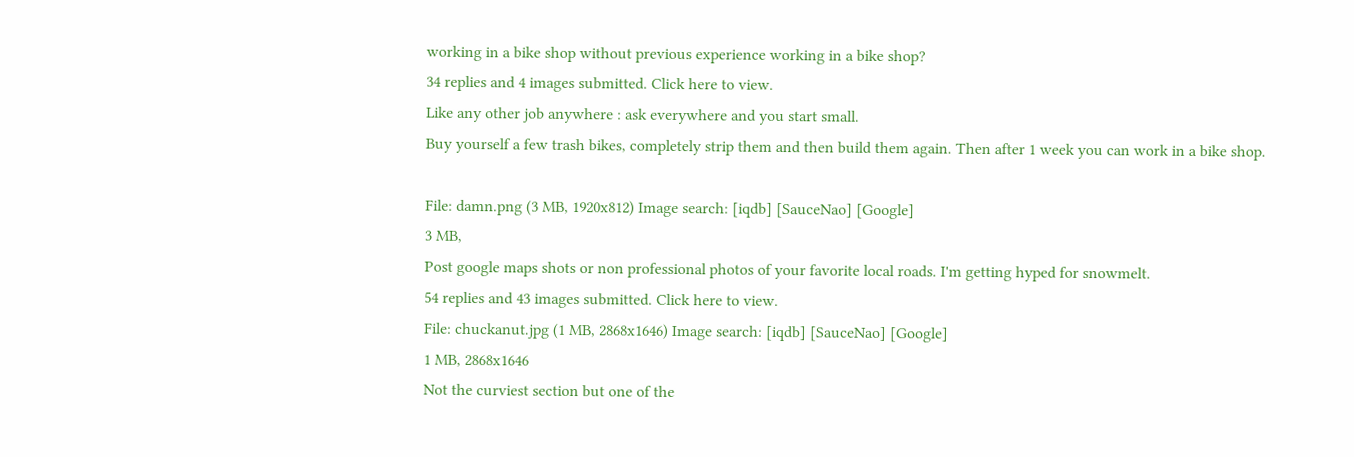working in a bike shop without previous experience working in a bike shop?
34 replies and 4 images submitted. Click here to view.
Like any other job anywhere : ask everywhere and you start small.
Buy yourself a few trash bikes, completely strip them and then build them again. Then after 1 week you can work in a bike shop.

File: damn.png (3 MB, 1920x812) Image search: [iqdb] [SauceNao] [Google]
3 MB,
Post google maps shots or non professional photos of your favorite local roads. I'm getting hyped for snowmelt.
54 replies and 43 images submitted. Click here to view.
File: chuckanut.jpg (1 MB, 2868x1646) Image search: [iqdb] [SauceNao] [Google]
1 MB, 2868x1646
Not the curviest section but one of the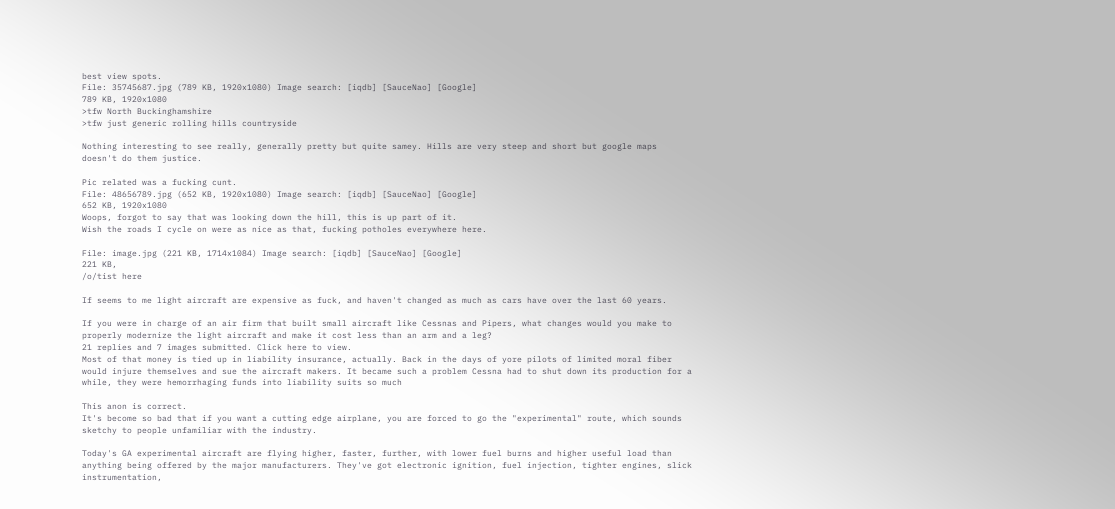best view spots.
File: 35745687.jpg (789 KB, 1920x1080) Image search: [iqdb] [SauceNao] [Google]
789 KB, 1920x1080
>tfw North Buckinghamshire
>tfw just generic rolling hills countryside

Nothing interesting to see really, generally pretty but quite samey. Hills are very steep and short but google maps doesn't do them justice.

Pic related was a fucking cunt.
File: 48656789.jpg (652 KB, 1920x1080) Image search: [iqdb] [SauceNao] [Google]
652 KB, 1920x1080
Woops, forgot to say that was looking down the hill, this is up part of it.
Wish the roads I cycle on were as nice as that, fucking potholes everywhere here.

File: image.jpg (221 KB, 1714x1084) Image search: [iqdb] [SauceNao] [Google]
221 KB,
/o/tist here

If seems to me light aircraft are expensive as fuck, and haven't changed as much as cars have over the last 60 years.

If you were in charge of an air firm that built small aircraft like Cessnas and Pipers, what changes would you make to properly modernize the light aircraft and make it cost less than an arm and a leg?
21 replies and 7 images submitted. Click here to view.
Most of that money is tied up in liability insurance, actually. Back in the days of yore pilots of limited moral fiber would injure themselves and sue the aircraft makers. It became such a problem Cessna had to shut down its production for a while, they were hemorrhaging funds into liability suits so much

This anon is correct.
It's become so bad that if you want a cutting edge airplane, you are forced to go the "experimental" route, which sounds sketchy to people unfamiliar with the industry.

Today's GA experimental aircraft are flying higher, faster, further, with lower fuel burns and higher useful load than anything being offered by the major manufacturers. They've got electronic ignition, fuel injection, tighter engines, slick instrumentation,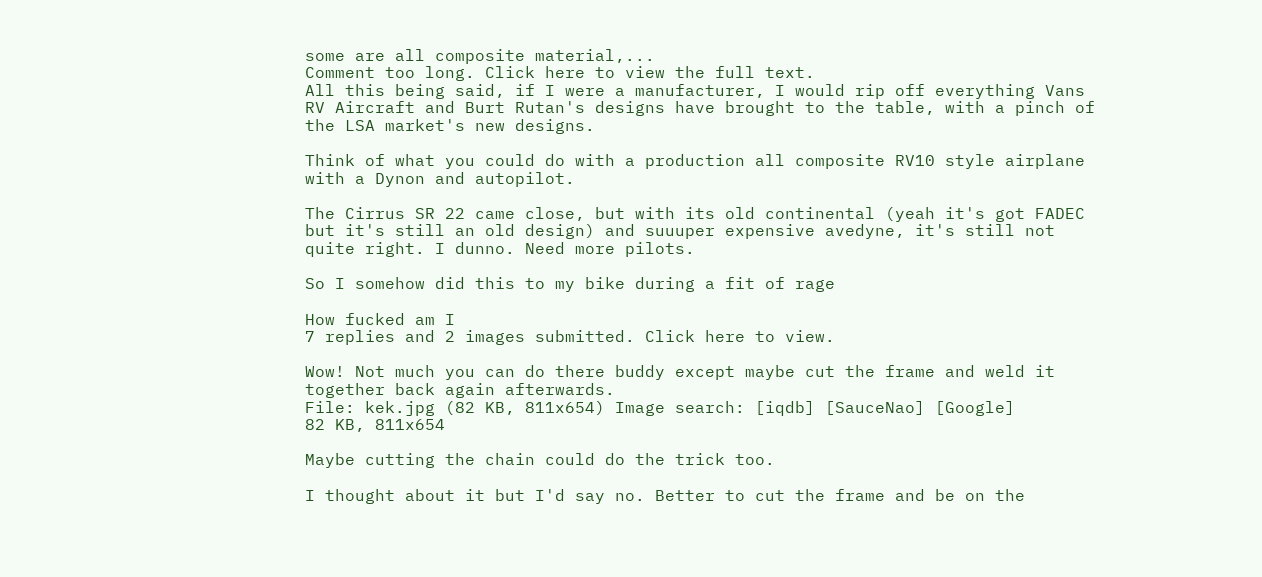some are all composite material,...
Comment too long. Click here to view the full text.
All this being said, if I were a manufacturer, I would rip off everything Vans RV Aircraft and Burt Rutan's designs have brought to the table, with a pinch of the LSA market's new designs.

Think of what you could do with a production all composite RV10 style airplane with a Dynon and autopilot.

The Cirrus SR 22 came close, but with its old continental (yeah it's got FADEC but it's still an old design) and suuuper expensive avedyne, it's still not quite right. I dunno. Need more pilots.

So I somehow did this to my bike during a fit of rage

How fucked am I
7 replies and 2 images submitted. Click here to view.

Wow! Not much you can do there buddy except maybe cut the frame and weld it together back again afterwards.
File: kek.jpg (82 KB, 811x654) Image search: [iqdb] [SauceNao] [Google]
82 KB, 811x654

Maybe cutting the chain could do the trick too.

I thought about it but I'd say no. Better to cut the frame and be on the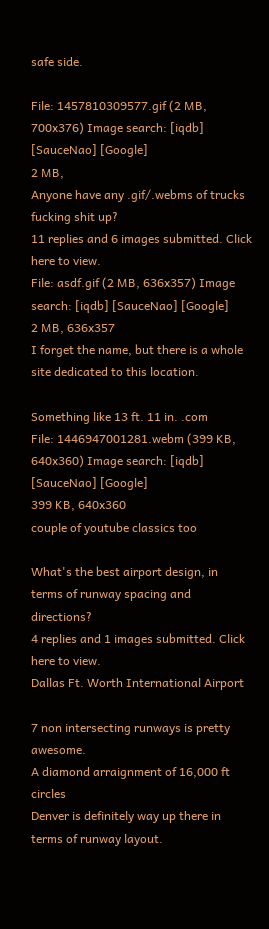safe side.

File: 1457810309577.gif (2 MB, 700x376) Image search: [iqdb] [SauceNao] [Google]
2 MB,
Anyone have any .gif/.webms of trucks fucking shit up?
11 replies and 6 images submitted. Click here to view.
File: asdf.gif (2 MB, 636x357) Image search: [iqdb] [SauceNao] [Google]
2 MB, 636x357
I forget the name, but there is a whole site dedicated to this location.

Something like 13 ft. 11 in. .com
File: 1446947001281.webm (399 KB, 640x360) Image search: [iqdb] [SauceNao] [Google]
399 KB, 640x360
couple of youtube classics too

What's the best airport design, in terms of runway spacing and directions?
4 replies and 1 images submitted. Click here to view.
Dallas Ft. Worth International Airport

7 non intersecting runways is pretty awesome.
A diamond arraignment of 16,000 ft circles
Denver is definitely way up there in terms of runway layout.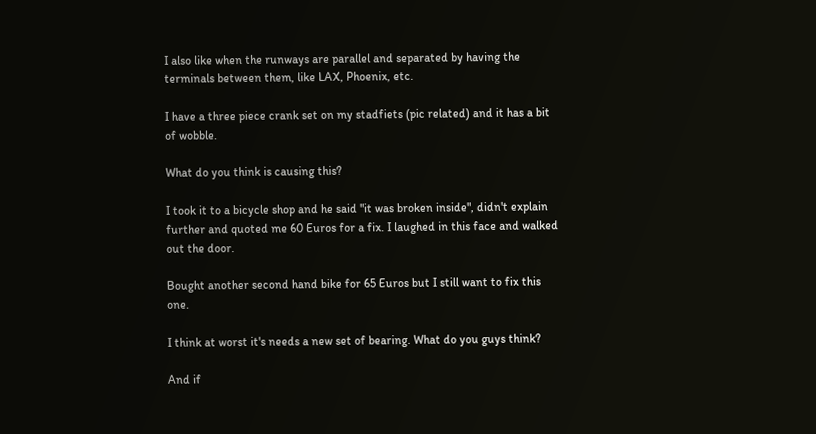I also like when the runways are parallel and separated by having the terminals between them, like LAX, Phoenix, etc.

I have a three piece crank set on my stadfiets (pic related) and it has a bit of wobble.

What do you think is causing this?

I took it to a bicycle shop and he said "it was broken inside", didn't explain further and quoted me 60 Euros for a fix. I laughed in this face and walked out the door.

Bought another second hand bike for 65 Euros but I still want to fix this one.

I think at worst it's needs a new set of bearing. What do you guys think?

And if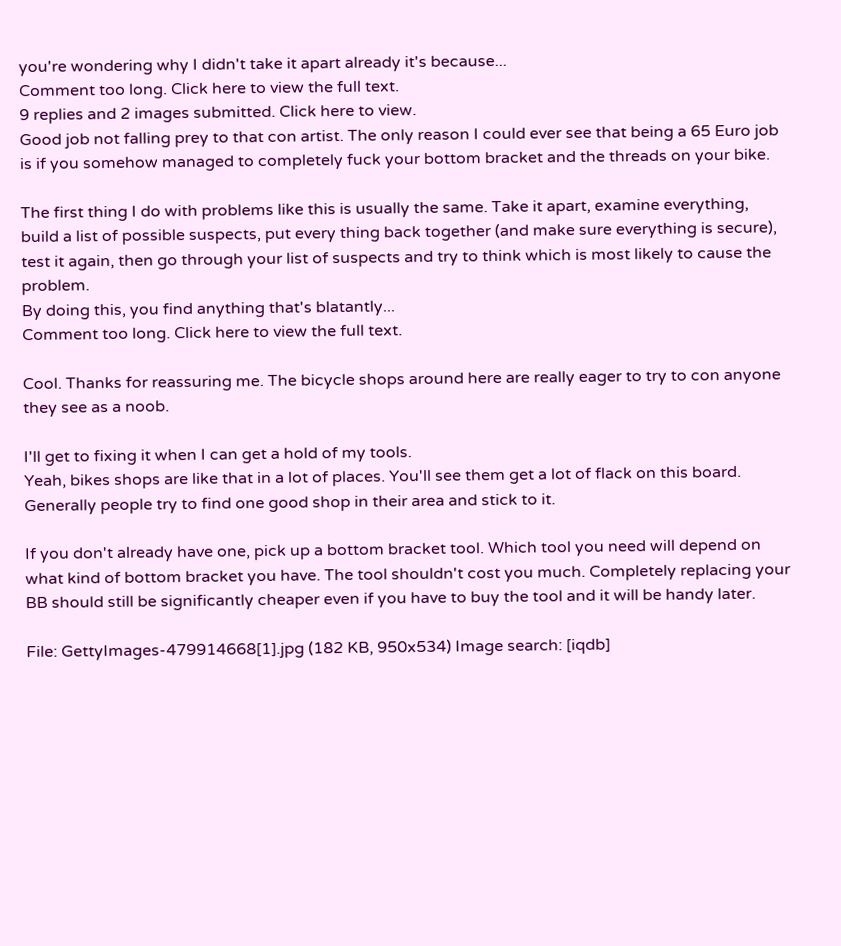you're wondering why I didn't take it apart already it's because...
Comment too long. Click here to view the full text.
9 replies and 2 images submitted. Click here to view.
Good job not falling prey to that con artist. The only reason I could ever see that being a 65 Euro job is if you somehow managed to completely fuck your bottom bracket and the threads on your bike.

The first thing I do with problems like this is usually the same. Take it apart, examine everything, build a list of possible suspects, put every thing back together (and make sure everything is secure), test it again, then go through your list of suspects and try to think which is most likely to cause the problem.
By doing this, you find anything that's blatantly...
Comment too long. Click here to view the full text.

Cool. Thanks for reassuring me. The bicycle shops around here are really eager to try to con anyone they see as a noob.

I'll get to fixing it when I can get a hold of my tools.
Yeah, bikes shops are like that in a lot of places. You'll see them get a lot of flack on this board. Generally people try to find one good shop in their area and stick to it.

If you don't already have one, pick up a bottom bracket tool. Which tool you need will depend on what kind of bottom bracket you have. The tool shouldn't cost you much. Completely replacing your BB should still be significantly cheaper even if you have to buy the tool and it will be handy later.

File: GettyImages-479914668[1].jpg (182 KB, 950x534) Image search: [iqdb]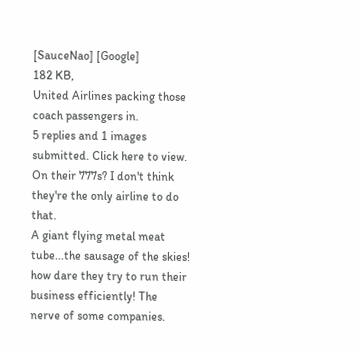[SauceNao] [Google]
182 KB,
United Airlines packing those coach passengers in.
5 replies and 1 images submitted. Click here to view.
On their 777s? I don't think they're the only airline to do that.
A giant flying metal meat tube...the sausage of the skies!
how dare they try to run their business efficiently! The nerve of some companies.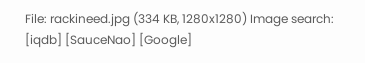File: rackineed.jpg (334 KB, 1280x1280) Image search: [iqdb] [SauceNao] [Google]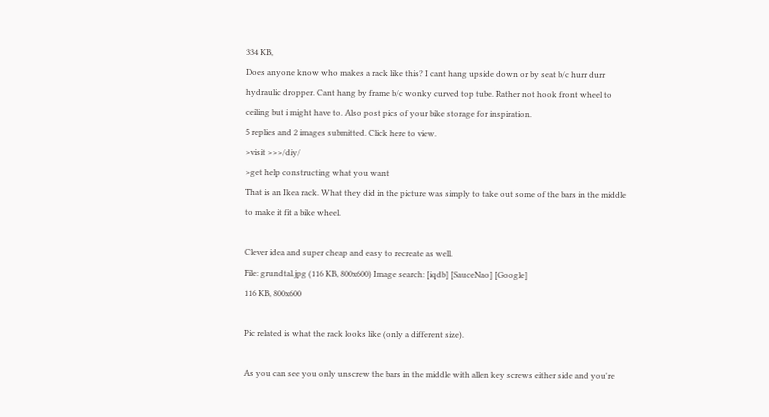334 KB,
Does anyone know who makes a rack like this? I cant hang upside down or by seat b/c hurr durr hydraulic dropper. Cant hang by frame b/c wonky curved top tube. Rather not hook front wheel to ceiling but i might have to. Also post pics of your bike storage for inspiration.
5 replies and 2 images submitted. Click here to view.
>visit >>>/diy/
>get help constructing what you want
That is an Ikea rack. What they did in the picture was simply to take out some of the bars in the middle to make it fit a bike wheel.

Clever idea and super cheap and easy to recreate as well.
File: grundtal.jpg (116 KB, 800x600) Image search: [iqdb] [SauceNao] [Google]
116 KB, 800x600

Pic related is what the rack looks like (only a different size).

As you can see you only unscrew the bars in the middle with allen key screws either side and you're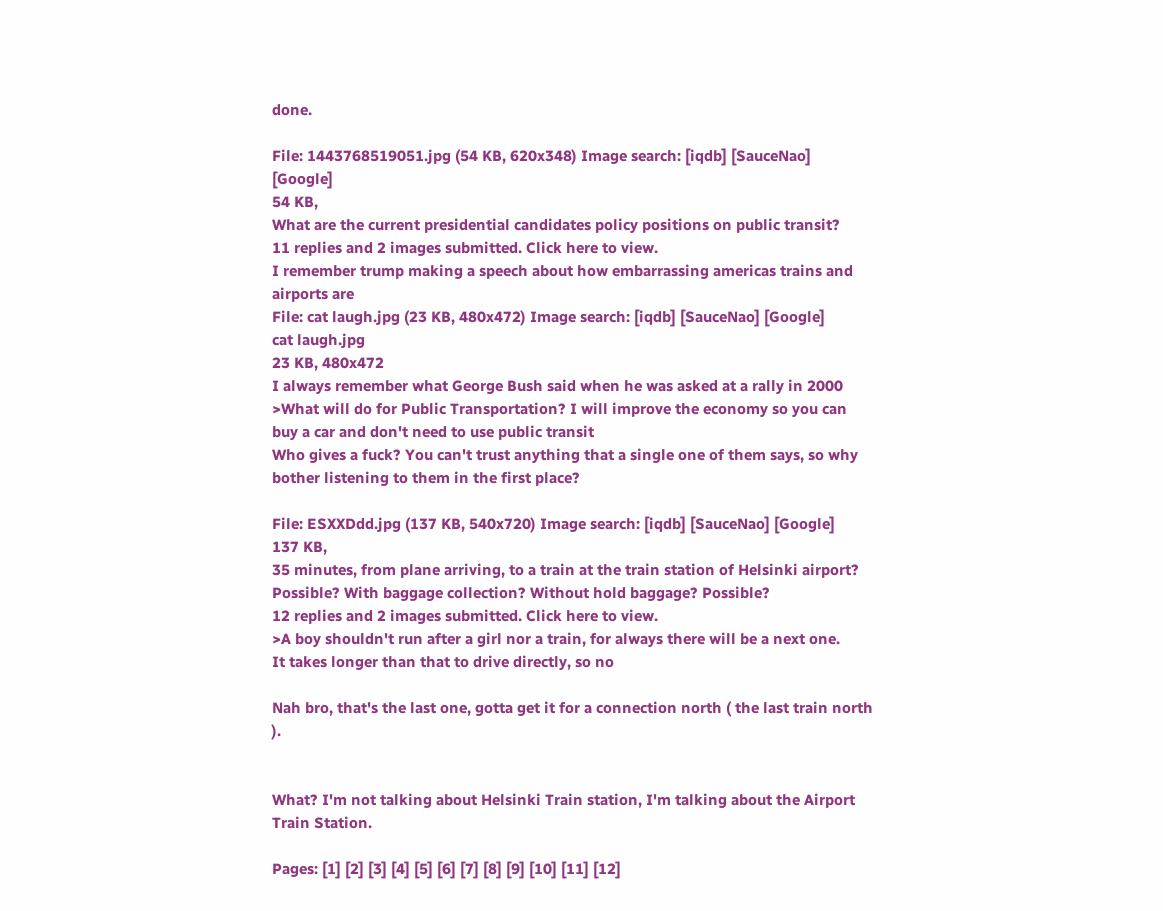done.

File: 1443768519051.jpg (54 KB, 620x348) Image search: [iqdb] [SauceNao] [Google]
54 KB,
What are the current presidential candidates policy positions on public transit?
11 replies and 2 images submitted. Click here to view.
I remember trump making a speech about how embarrassing americas trains and airports are
File: cat laugh.jpg (23 KB, 480x472) Image search: [iqdb] [SauceNao] [Google]
cat laugh.jpg
23 KB, 480x472
I always remember what George Bush said when he was asked at a rally in 2000
>What will do for Public Transportation? I will improve the economy so you can buy a car and don't need to use public transit
Who gives a fuck? You can't trust anything that a single one of them says, so why bother listening to them in the first place?

File: ESXXDdd.jpg (137 KB, 540x720) Image search: [iqdb] [SauceNao] [Google]
137 KB,
35 minutes, from plane arriving, to a train at the train station of Helsinki airport? Possible? With baggage collection? Without hold baggage? Possible?
12 replies and 2 images submitted. Click here to view.
>A boy shouldn't run after a girl nor a train, for always there will be a next one.
It takes longer than that to drive directly, so no

Nah bro, that's the last one, gotta get it for a connection north ( the last train north ).


What? I'm not talking about Helsinki Train station, I'm talking about the Airport Train Station.

Pages: [1] [2] [3] [4] [5] [6] [7] [8] [9] [10] [11] [12]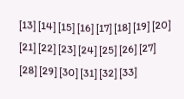[13] [14] [15] [16] [17] [18] [19] [20] [21] [22] [23] [24] [25] [26] [27] [28] [29] [30] [31] [32] [33]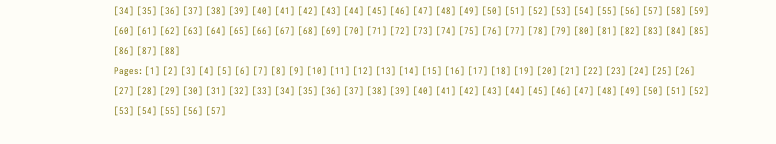[34] [35] [36] [37] [38] [39] [40] [41] [42] [43] [44] [45] [46] [47] [48] [49] [50] [51] [52] [53] [54] [55] [56] [57] [58] [59] [60] [61] [62] [63] [64] [65] [66] [67] [68] [69] [70] [71] [72] [73] [74] [75] [76] [77] [78] [79] [80] [81] [82] [83] [84] [85] [86] [87] [88]
Pages: [1] [2] [3] [4] [5] [6] [7] [8] [9] [10] [11] [12] [13] [14] [15] [16] [17] [18] [19] [20] [21] [22] [23] [24] [25] [26] [27] [28] [29] [30] [31] [32] [33] [34] [35] [36] [37] [38] [39] [40] [41] [42] [43] [44] [45] [46] [47] [48] [49] [50] [51] [52] [53] [54] [55] [56] [57]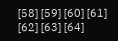[58] [59] [60] [61] [62] [63] [64]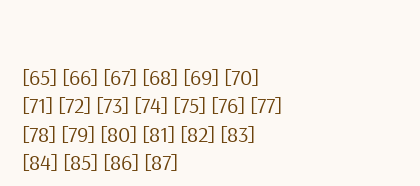[65] [66] [67] [68] [69] [70] [71] [72] [73] [74] [75] [76] [77] [78] [79] [80] [81] [82] [83] [84] [85] [86] [87]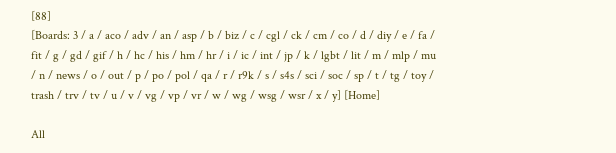[88]
[Boards: 3 / a / aco / adv / an / asp / b / biz / c / cgl / ck / cm / co / d / diy / e / fa / fit / g / gd / gif / h / hc / his / hm / hr / i / ic / int / jp / k / lgbt / lit / m / mlp / mu / n / news / o / out / p / po / pol / qa / r / r9k / s / s4s / sci / soc / sp / t / tg / toy / trash / trv / tv / u / v / vg / vp / vr / w / wg / wsg / wsr / x / y] [Home]

All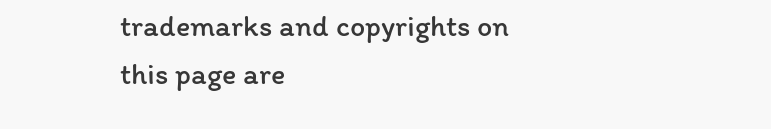trademarks and copyrights on this page are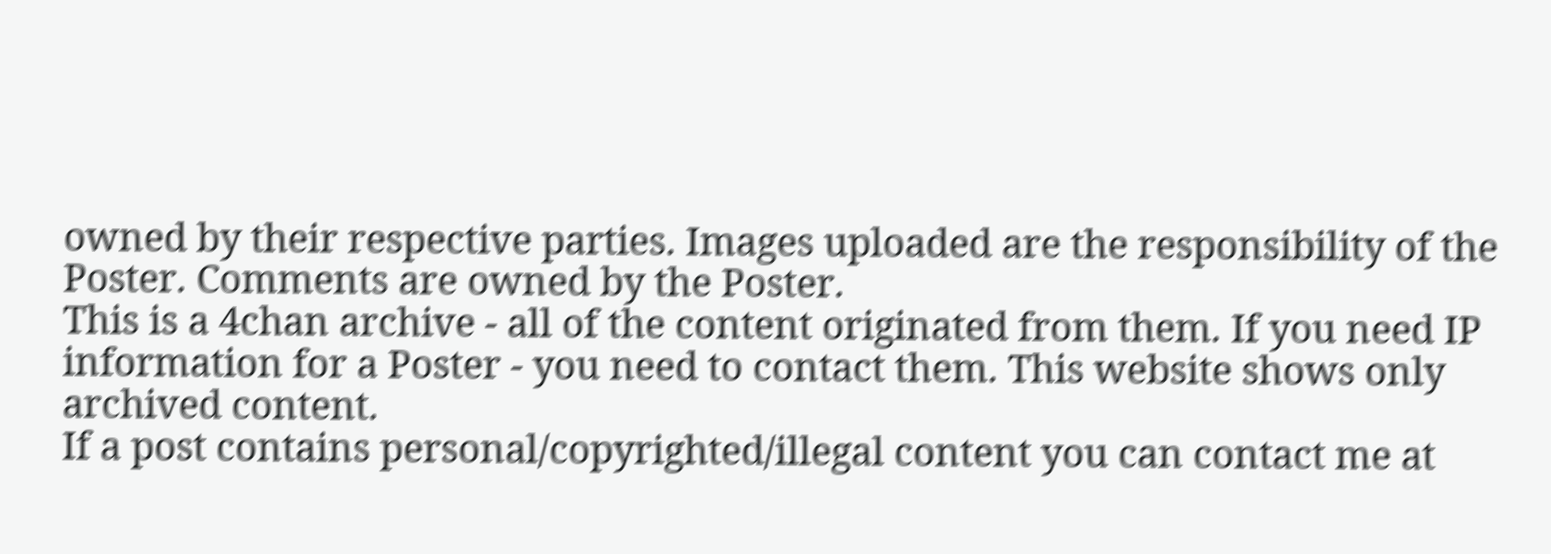owned by their respective parties. Images uploaded are the responsibility of the Poster. Comments are owned by the Poster.
This is a 4chan archive - all of the content originated from them. If you need IP information for a Poster - you need to contact them. This website shows only archived content.
If a post contains personal/copyrighted/illegal content you can contact me at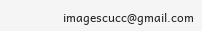imagescucc@gmail.com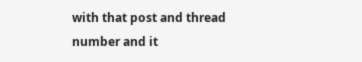with that post and thread number and it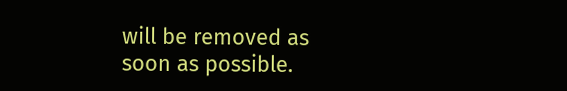will be removed as soon as possible.